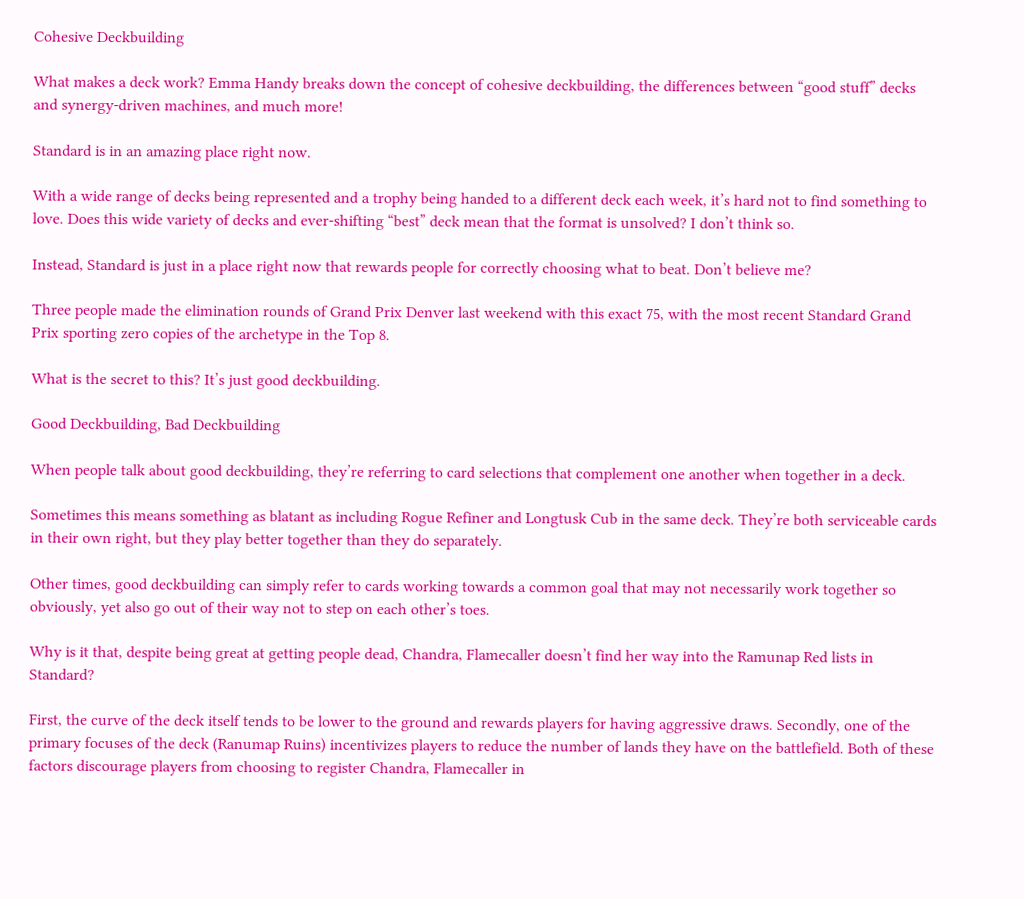Cohesive Deckbuilding

What makes a deck work? Emma Handy breaks down the concept of cohesive deckbuilding, the differences between “good stuff” decks and synergy-driven machines, and much more!

Standard is in an amazing place right now.

With a wide range of decks being represented and a trophy being handed to a different deck each week, it’s hard not to find something to love. Does this wide variety of decks and ever-shifting “best” deck mean that the format is unsolved? I don’t think so.

Instead, Standard is just in a place right now that rewards people for correctly choosing what to beat. Don’t believe me?

Three people made the elimination rounds of Grand Prix Denver last weekend with this exact 75, with the most recent Standard Grand Prix sporting zero copies of the archetype in the Top 8.

What is the secret to this? It’s just good deckbuilding.

Good Deckbuilding, Bad Deckbuilding

When people talk about good deckbuilding, they’re referring to card selections that complement one another when together in a deck.

Sometimes this means something as blatant as including Rogue Refiner and Longtusk Cub in the same deck. They’re both serviceable cards in their own right, but they play better together than they do separately.

Other times, good deckbuilding can simply refer to cards working towards a common goal that may not necessarily work together so obviously, yet also go out of their way not to step on each other’s toes.

Why is it that, despite being great at getting people dead, Chandra, Flamecaller doesn’t find her way into the Ramunap Red lists in Standard?

First, the curve of the deck itself tends to be lower to the ground and rewards players for having aggressive draws. Secondly, one of the primary focuses of the deck (Ranumap Ruins) incentivizes players to reduce the number of lands they have on the battlefield. Both of these factors discourage players from choosing to register Chandra, Flamecaller in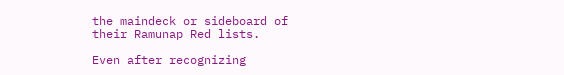the maindeck or sideboard of their Ramunap Red lists.

Even after recognizing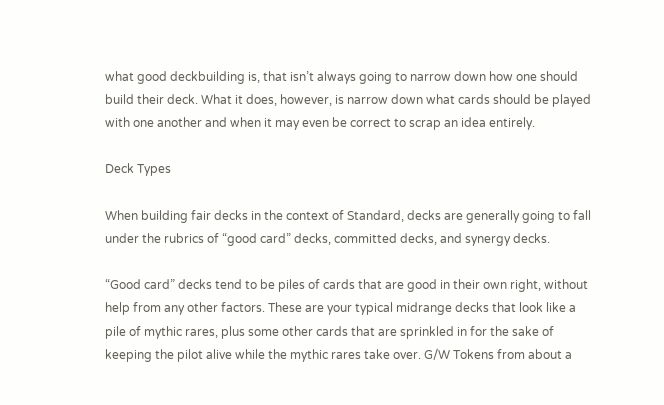what good deckbuilding is, that isn’t always going to narrow down how one should build their deck. What it does, however, is narrow down what cards should be played with one another and when it may even be correct to scrap an idea entirely.

Deck Types

When building fair decks in the context of Standard, decks are generally going to fall under the rubrics of “good card” decks, committed decks, and synergy decks.

“Good card” decks tend to be piles of cards that are good in their own right, without help from any other factors. These are your typical midrange decks that look like a pile of mythic rares, plus some other cards that are sprinkled in for the sake of keeping the pilot alive while the mythic rares take over. G/W Tokens from about a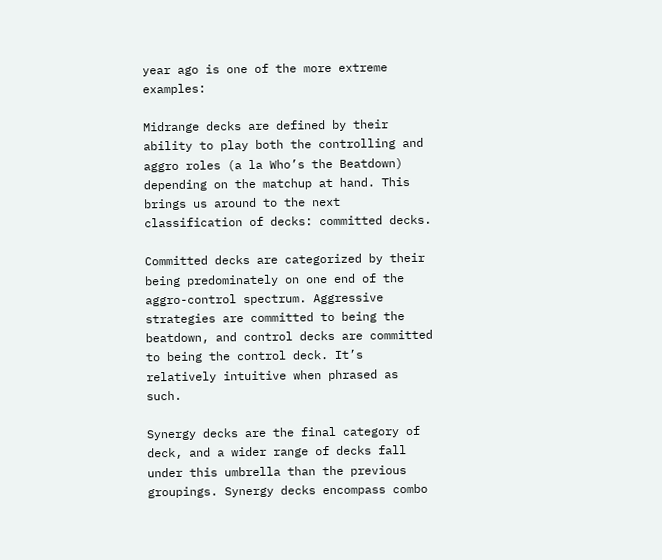year ago is one of the more extreme examples:

Midrange decks are defined by their ability to play both the controlling and aggro roles (a la Who’s the Beatdown) depending on the matchup at hand. This brings us around to the next classification of decks: committed decks.

Committed decks are categorized by their being predominately on one end of the aggro-control spectrum. Aggressive strategies are committed to being the beatdown, and control decks are committed to being the control deck. It’s relatively intuitive when phrased as such.

Synergy decks are the final category of deck, and a wider range of decks fall under this umbrella than the previous groupings. Synergy decks encompass combo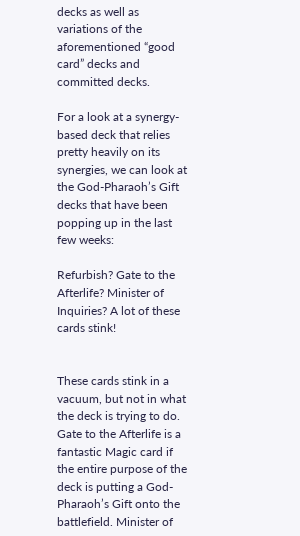decks as well as variations of the aforementioned “good card” decks and committed decks.

For a look at a synergy-based deck that relies pretty heavily on its synergies, we can look at the God-Pharaoh’s Gift decks that have been popping up in the last few weeks:

Refurbish? Gate to the Afterlife? Minister of Inquiries? A lot of these cards stink!


These cards stink in a vacuum, but not in what the deck is trying to do. Gate to the Afterlife is a fantastic Magic card if the entire purpose of the deck is putting a God-Pharaoh’s Gift onto the battlefield. Minister of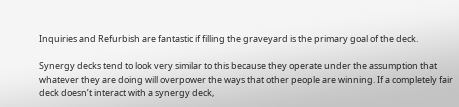Inquiries and Refurbish are fantastic if filling the graveyard is the primary goal of the deck.

Synergy decks tend to look very similar to this because they operate under the assumption that whatever they are doing will overpower the ways that other people are winning. If a completely fair deck doesn’t interact with a synergy deck,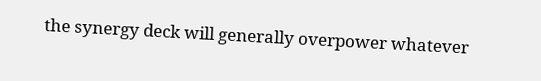the synergy deck will generally overpower whatever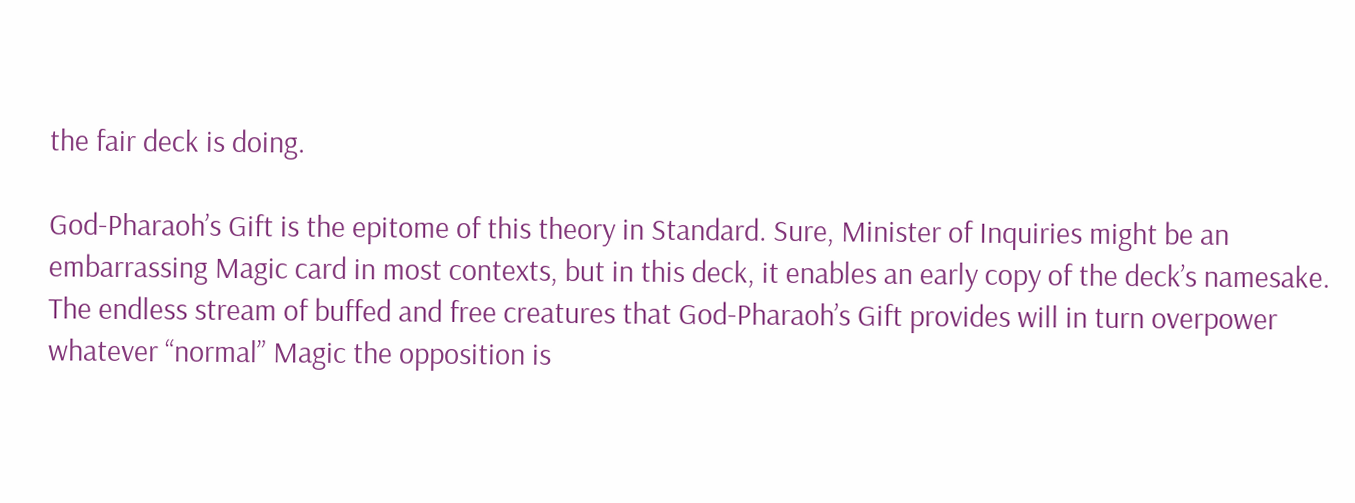the fair deck is doing.

God-Pharaoh’s Gift is the epitome of this theory in Standard. Sure, Minister of Inquiries might be an embarrassing Magic card in most contexts, but in this deck, it enables an early copy of the deck’s namesake. The endless stream of buffed and free creatures that God-Pharaoh’s Gift provides will in turn overpower whatever “normal” Magic the opposition is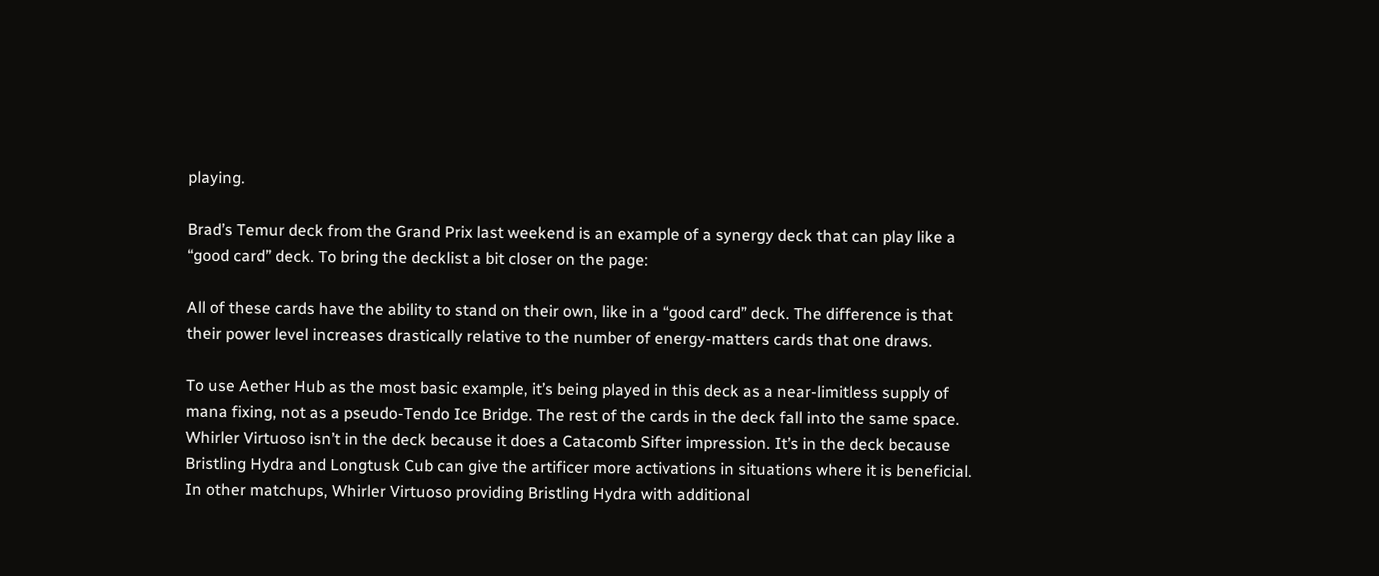playing.

Brad’s Temur deck from the Grand Prix last weekend is an example of a synergy deck that can play like a “good card” deck. To bring the decklist a bit closer on the page:

All of these cards have the ability to stand on their own, like in a “good card” deck. The difference is that their power level increases drastically relative to the number of energy-matters cards that one draws.

To use Aether Hub as the most basic example, it’s being played in this deck as a near-limitless supply of mana fixing, not as a pseudo-Tendo Ice Bridge. The rest of the cards in the deck fall into the same space. Whirler Virtuoso isn’t in the deck because it does a Catacomb Sifter impression. It’s in the deck because Bristling Hydra and Longtusk Cub can give the artificer more activations in situations where it is beneficial. In other matchups, Whirler Virtuoso providing Bristling Hydra with additional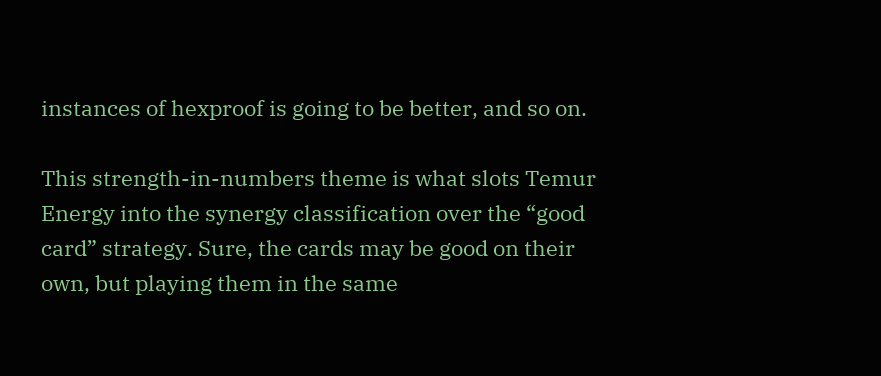instances of hexproof is going to be better, and so on.

This strength-in-numbers theme is what slots Temur Energy into the synergy classification over the “good card” strategy. Sure, the cards may be good on their own, but playing them in the same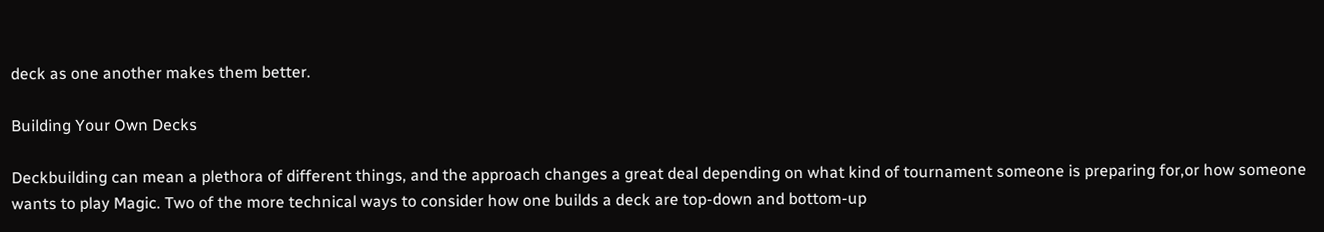deck as one another makes them better.

Building Your Own Decks

Deckbuilding can mean a plethora of different things, and the approach changes a great deal depending on what kind of tournament someone is preparing for,or how someone wants to play Magic. Two of the more technical ways to consider how one builds a deck are top-down and bottom-up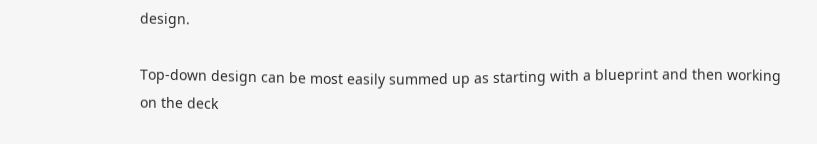design.

Top-down design can be most easily summed up as starting with a blueprint and then working on the deck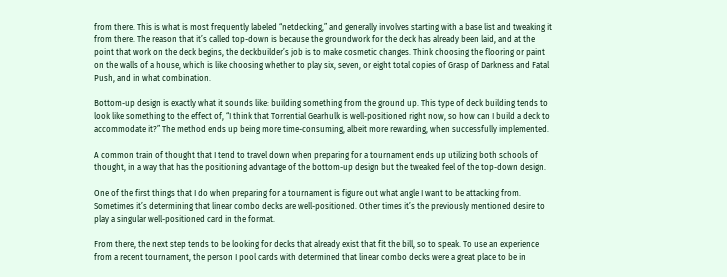from there. This is what is most frequently labeled “netdecking,” and generally involves starting with a base list and tweaking it from there. The reason that it’s called top-down is because the groundwork for the deck has already been laid, and at the point that work on the deck begins, the deckbuilder’s job is to make cosmetic changes. Think choosing the flooring or paint on the walls of a house, which is like choosing whether to play six, seven, or eight total copies of Grasp of Darkness and Fatal Push, and in what combination.

Bottom-up design is exactly what it sounds like: building something from the ground up. This type of deck building tends to look like something to the effect of, “I think that Torrential Gearhulk is well-positioned right now, so how can I build a deck to accommodate it?” The method ends up being more time-consuming, albeit more rewarding, when successfully implemented.

A common train of thought that I tend to travel down when preparing for a tournament ends up utilizing both schools of thought, in a way that has the positioning advantage of the bottom-up design but the tweaked feel of the top-down design.

One of the first things that I do when preparing for a tournament is figure out what angle I want to be attacking from. Sometimes it’s determining that linear combo decks are well-positioned. Other times it’s the previously mentioned desire to play a singular well-positioned card in the format.

From there, the next step tends to be looking for decks that already exist that fit the bill, so to speak. To use an experience from a recent tournament, the person I pool cards with determined that linear combo decks were a great place to be in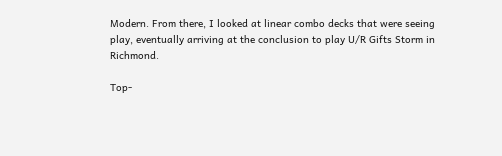Modern. From there, I looked at linear combo decks that were seeing play, eventually arriving at the conclusion to play U/R Gifts Storm in Richmond.

Top-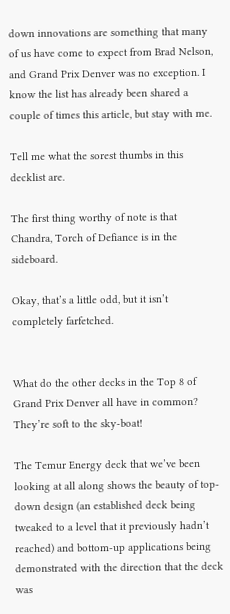down innovations are something that many of us have come to expect from Brad Nelson, and Grand Prix Denver was no exception. I know the list has already been shared a couple of times this article, but stay with me.

Tell me what the sorest thumbs in this decklist are.

The first thing worthy of note is that Chandra, Torch of Defiance is in the sideboard.

Okay, that’s a little odd, but it isn’t completely farfetched.


What do the other decks in the Top 8 of Grand Prix Denver all have in common? They’re soft to the sky-boat!

The Temur Energy deck that we’ve been looking at all along shows the beauty of top-down design (an established deck being tweaked to a level that it previously hadn’t reached) and bottom-up applications being demonstrated with the direction that the deck was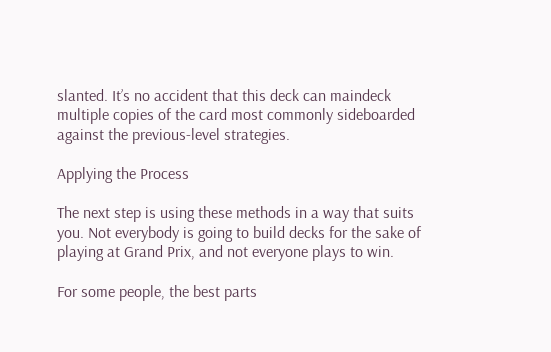slanted. It’s no accident that this deck can maindeck multiple copies of the card most commonly sideboarded against the previous-level strategies.

Applying the Process

The next step is using these methods in a way that suits you. Not everybody is going to build decks for the sake of playing at Grand Prix, and not everyone plays to win.

For some people, the best parts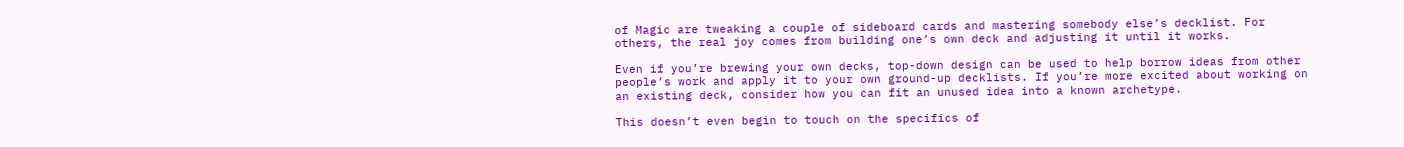of Magic are tweaking a couple of sideboard cards and mastering somebody else’s decklist. For others, the real joy comes from building one’s own deck and adjusting it until it works.

Even if you’re brewing your own decks, top-down design can be used to help borrow ideas from other people’s work and apply it to your own ground-up decklists. If you’re more excited about working on an existing deck, consider how you can fit an unused idea into a known archetype.

This doesn’t even begin to touch on the specifics of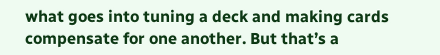what goes into tuning a deck and making cards compensate for one another. But that’s a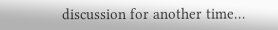discussion for another time…